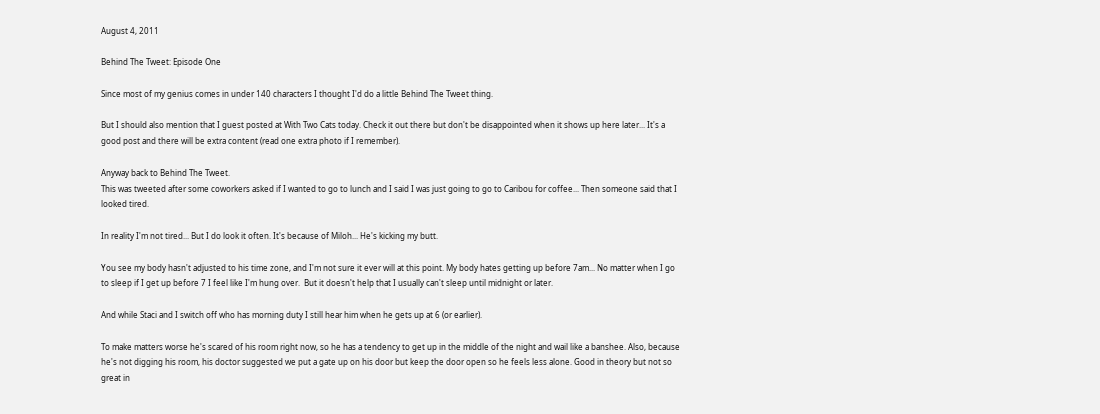August 4, 2011

Behind The Tweet: Episode One

Since most of my genius comes in under 140 characters I thought I'd do a little Behind The Tweet thing.

But I should also mention that I guest posted at With Two Cats today. Check it out there but don't be disappointed when it shows up here later... It's a good post and there will be extra content (read one extra photo if I remember).

Anyway back to Behind The Tweet.
This was tweeted after some coworkers asked if I wanted to go to lunch and I said I was just going to go to Caribou for coffee... Then someone said that I looked tired.

In reality I'm not tired... But I do look it often. It's because of Miloh... He's kicking my butt.

You see my body hasn't adjusted to his time zone, and I'm not sure it ever will at this point. My body hates getting up before 7am... No matter when I go to sleep if I get up before 7 I feel like I'm hung over.  But it doesn't help that I usually can't sleep until midnight or later.

And while Staci and I switch off who has morning duty I still hear him when he gets up at 6 (or earlier).

To make matters worse he's scared of his room right now, so he has a tendency to get up in the middle of the night and wail like a banshee. Also, because he's not digging his room, his doctor suggested we put a gate up on his door but keep the door open so he feels less alone. Good in theory but not so great in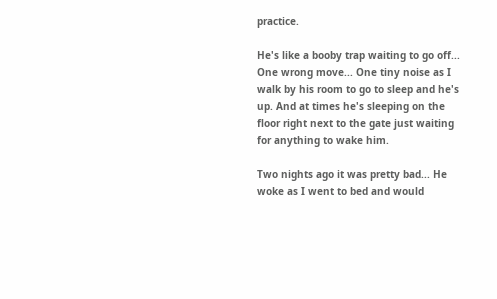practice.

He's like a booby trap waiting to go off... One wrong move... One tiny noise as I walk by his room to go to sleep and he's up. And at times he's sleeping on the floor right next to the gate just waiting for anything to wake him.

Two nights ago it was pretty bad... He woke as I went to bed and would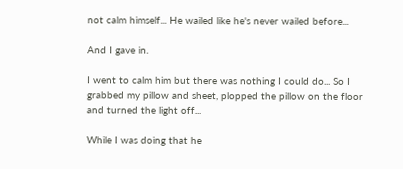not calm himself... He wailed like he's never wailed before...

And I gave in.

I went to calm him but there was nothing I could do... So I grabbed my pillow and sheet, plopped the pillow on the floor and turned the light off...

While I was doing that he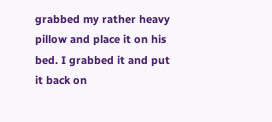grabbed my rather heavy pillow and place it on his bed. I grabbed it and put it back on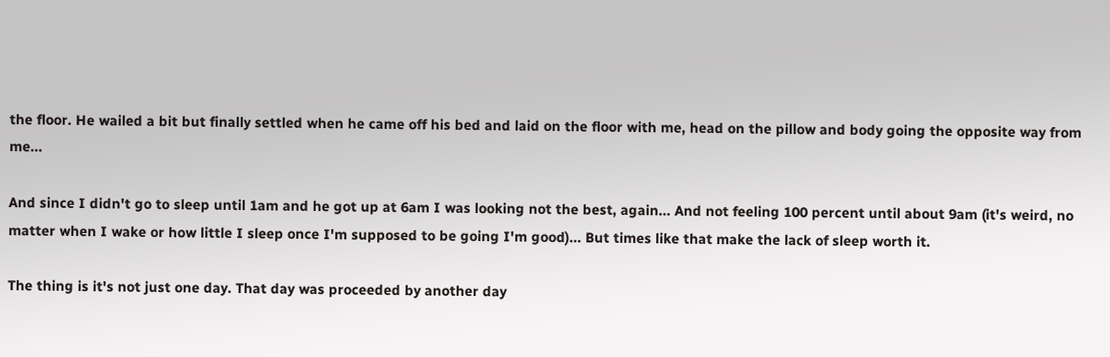the floor. He wailed a bit but finally settled when he came off his bed and laid on the floor with me, head on the pillow and body going the opposite way from me...

And since I didn't go to sleep until 1am and he got up at 6am I was looking not the best, again... And not feeling 100 percent until about 9am (it's weird, no matter when I wake or how little I sleep once I'm supposed to be going I'm good)... But times like that make the lack of sleep worth it.

The thing is it's not just one day. That day was proceeded by another day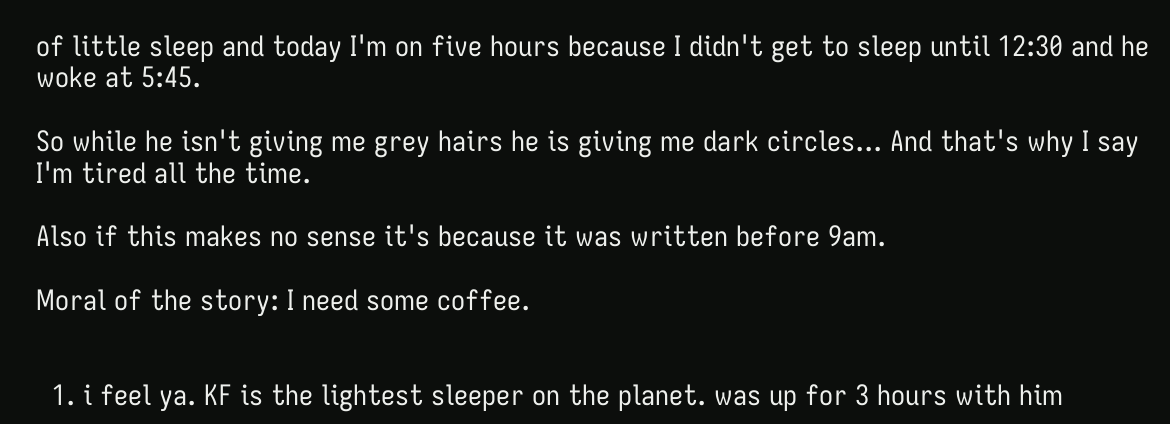of little sleep and today I'm on five hours because I didn't get to sleep until 12:30 and he woke at 5:45.

So while he isn't giving me grey hairs he is giving me dark circles... And that's why I say I'm tired all the time.

Also if this makes no sense it's because it was written before 9am.

Moral of the story: I need some coffee.


  1. i feel ya. KF is the lightest sleeper on the planet. was up for 3 hours with him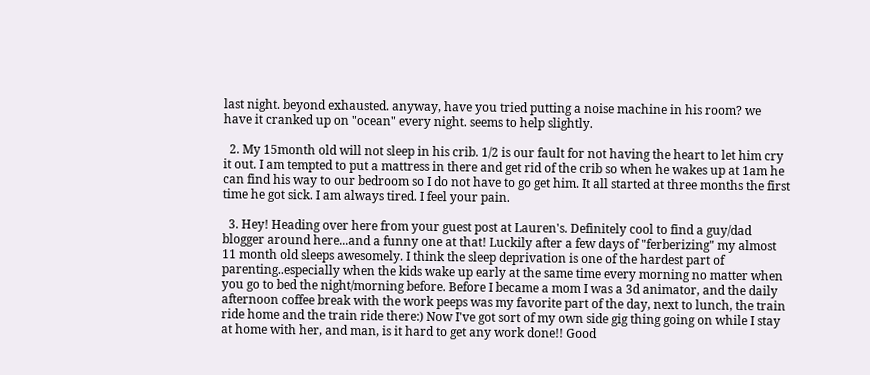last night. beyond exhausted. anyway, have you tried putting a noise machine in his room? we have it cranked up on "ocean" every night. seems to help slightly.

  2. My 15month old will not sleep in his crib. 1/2 is our fault for not having the heart to let him cry it out. I am tempted to put a mattress in there and get rid of the crib so when he wakes up at 1am he can find his way to our bedroom so I do not have to go get him. It all started at three months the first time he got sick. I am always tired. I feel your pain.

  3. Hey! Heading over here from your guest post at Lauren's. Definitely cool to find a guy/dad blogger around here...and a funny one at that! Luckily after a few days of "ferberizing" my almost 11 month old sleeps awesomely. I think the sleep deprivation is one of the hardest part of parenting..especially when the kids wake up early at the same time every morning no matter when you go to bed the night/morning before. Before I became a mom I was a 3d animator, and the daily afternoon coffee break with the work peeps was my favorite part of the day, next to lunch, the train ride home and the train ride there:) Now I've got sort of my own side gig thing going on while I stay at home with her, and man, is it hard to get any work done!! Good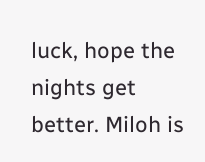luck, hope the nights get better. Miloh is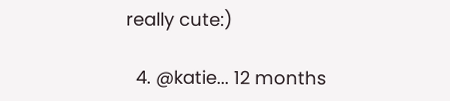really cute:)

  4. @katie... 12 months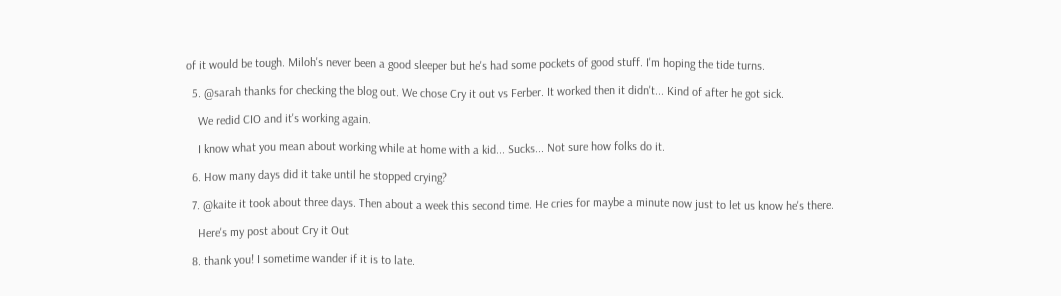of it would be tough. Miloh's never been a good sleeper but he's had some pockets of good stuff. I'm hoping the tide turns.

  5. @sarah thanks for checking the blog out. We chose Cry it out vs Ferber. It worked then it didn't... Kind of after he got sick.

    We redid CIO and it's working again.

    I know what you mean about working while at home with a kid... Sucks... Not sure how folks do it.

  6. How many days did it take until he stopped crying?

  7. @kaite it took about three days. Then about a week this second time. He cries for maybe a minute now just to let us know he's there.

    Here's my post about Cry it Out

  8. thank you! I sometime wander if it is to late.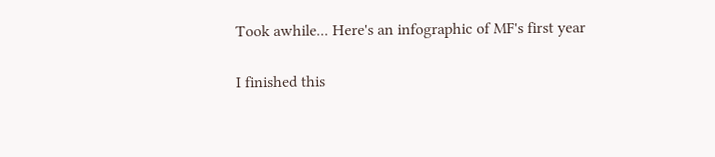Took awhile... Here's an infographic of MF's first year

I finished this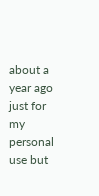about a year ago just for my personal use but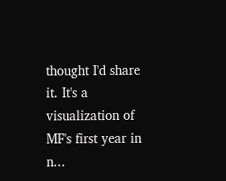thought I'd share it. It's a visualization of MF's first year in n...